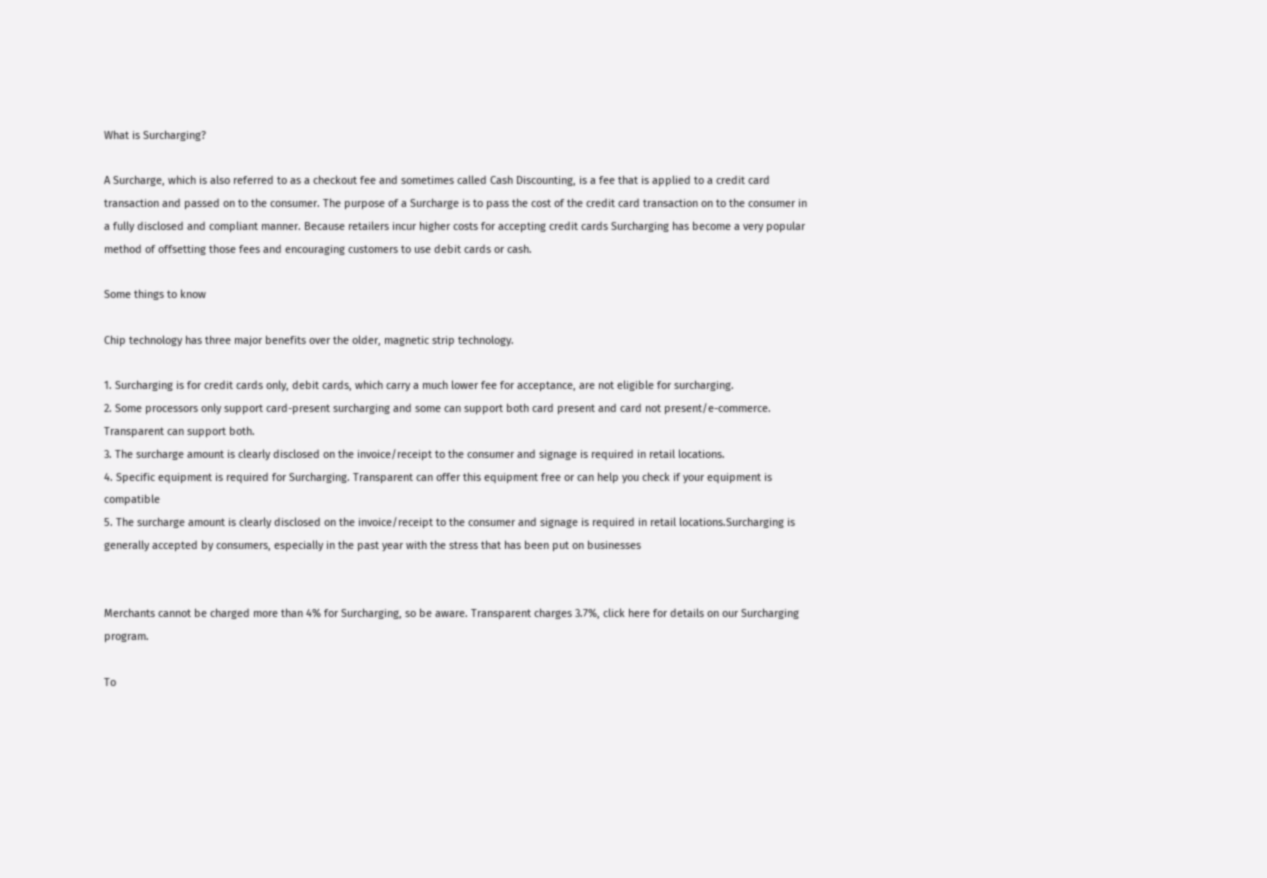What is Surcharging?

A Surcharge, which is also referred to as a checkout fee and sometimes called Cash Discounting, is a fee that is applied to a credit card transaction and passed on to the consumer. The purpose of a Surcharge is to pass the cost of the credit card transaction on to the consumer in a fully disclosed and compliant manner. Because retailers incur higher costs for accepting credit cards Surcharging has become a very popular method of offsetting those fees and encouraging customers to use debit cards or cash.

Some things to know

Chip technology has three major benefits over the older, magnetic strip technology.

1. Surcharging is for credit cards only, debit cards, which carry a much lower fee for acceptance, are not eligible for surcharging.
2. Some processors only support card-present surcharging and some can support both card present and card not present/e-commerce. Transparent can support both.
3. The surcharge amount is clearly disclosed on the invoice/receipt to the consumer and signage is required in retail locations.
4. Specific equipment is required for Surcharging. Transparent can offer this equipment free or can help you check if your equipment is compatible
5. The surcharge amount is clearly disclosed on the invoice/receipt to the consumer and signage is required in retail locations.Surcharging is generally accepted by consumers, especially in the past year with the stress that has been put on businesses


Merchants cannot be charged more than 4% for Surcharging, so be aware. Transparent charges 3.7%, click here for details on our Surcharging program.

To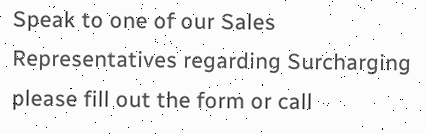Speak to one of our Sales Representatives regarding Surcharging please fill out the form or call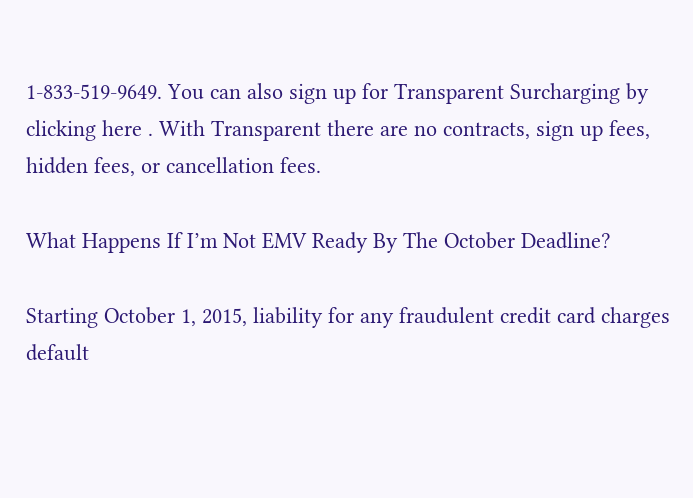1-833-519-9649. You can also sign up for Transparent Surcharging by clicking here . With Transparent there are no contracts, sign up fees, hidden fees, or cancellation fees.

What Happens If I’m Not EMV Ready By The October Deadline?

Starting October 1, 2015, liability for any fraudulent credit card charges default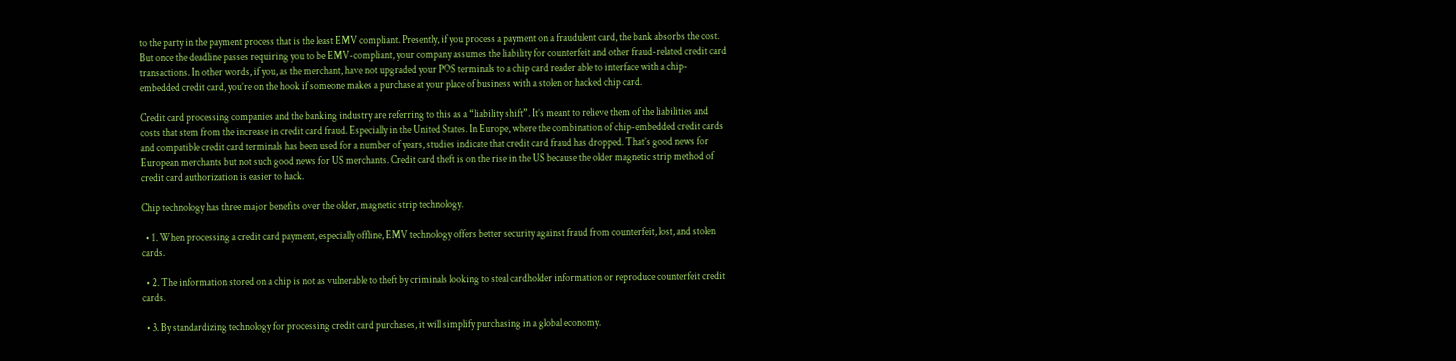to the party in the payment process that is the least EMV compliant. Presently, if you process a payment on a fraudulent card, the bank absorbs the cost. But once the deadline passes requiring you to be EMV-compliant, your company assumes the liability for counterfeit and other fraud-related credit card transactions. In other words, if you, as the merchant, have not upgraded your POS terminals to a chip card reader able to interface with a chip-embedded credit card, you’re on the hook if someone makes a purchase at your place of business with a stolen or hacked chip card.

Credit card processing companies and the banking industry are referring to this as a “liability shift”. It’s meant to relieve them of the liabilities and costs that stem from the increase in credit card fraud. Especially in the United States. In Europe, where the combination of chip-embedded credit cards and compatible credit card terminals has been used for a number of years, studies indicate that credit card fraud has dropped. That’s good news for European merchants but not such good news for US merchants. Credit card theft is on the rise in the US because the older magnetic strip method of credit card authorization is easier to hack.

Chip technology has three major benefits over the older, magnetic strip technology.

  • 1. When processing a credit card payment, especially offline, EMV technology offers better security against fraud from counterfeit, lost, and stolen cards.

  • 2. The information stored on a chip is not as vulnerable to theft by criminals looking to steal cardholder information or reproduce counterfeit credit cards.

  • 3. By standardizing technology for processing credit card purchases, it will simplify purchasing in a global economy.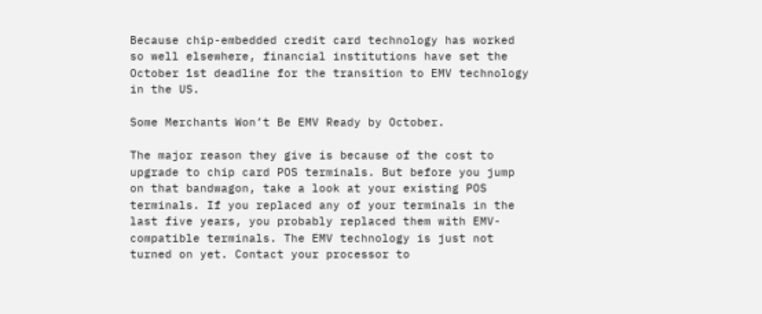Because chip-embedded credit card technology has worked so well elsewhere, financial institutions have set the October 1st deadline for the transition to EMV technology in the US.

Some Merchants Won’t Be EMV Ready by October.

The major reason they give is because of the cost to upgrade to chip card POS terminals. But before you jump on that bandwagon, take a look at your existing POS terminals. If you replaced any of your terminals in the last five years, you probably replaced them with EMV-compatible terminals. The EMV technology is just not turned on yet. Contact your processor to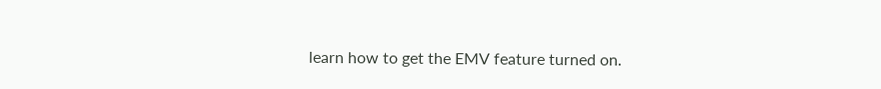learn how to get the EMV feature turned on.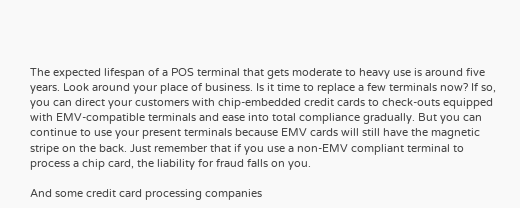The expected lifespan of a POS terminal that gets moderate to heavy use is around five years. Look around your place of business. Is it time to replace a few terminals now? If so, you can direct your customers with chip-embedded credit cards to check-outs equipped with EMV-compatible terminals and ease into total compliance gradually. But you can continue to use your present terminals because EMV cards will still have the magnetic stripe on the back. Just remember that if you use a non-EMV compliant terminal to process a chip card, the liability for fraud falls on you.

And some credit card processing companies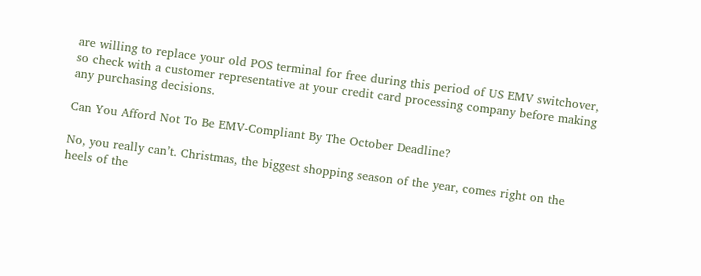are willing to replace your old POS terminal for free during this period of US EMV switchover, so check with a customer representative at your credit card processing company before making any purchasing decisions.

Can You Afford Not To Be EMV-Compliant By The October Deadline?

No, you really can’t. Christmas, the biggest shopping season of the year, comes right on the heels of the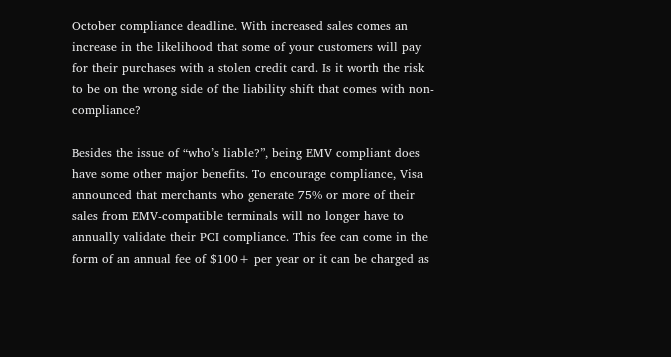October compliance deadline. With increased sales comes an increase in the likelihood that some of your customers will pay for their purchases with a stolen credit card. Is it worth the risk to be on the wrong side of the liability shift that comes with non-compliance?

Besides the issue of “who’s liable?”, being EMV compliant does have some other major benefits. To encourage compliance, Visa announced that merchants who generate 75% or more of their sales from EMV-compatible terminals will no longer have to annually validate their PCI compliance. This fee can come in the form of an annual fee of $100+ per year or it can be charged as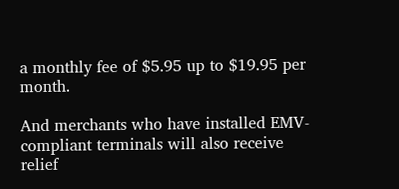a monthly fee of $5.95 up to $19.95 per month.

And merchants who have installed EMV-compliant terminals will also receive relief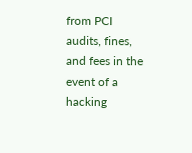from PCI audits, fines, and fees in the event of a hacking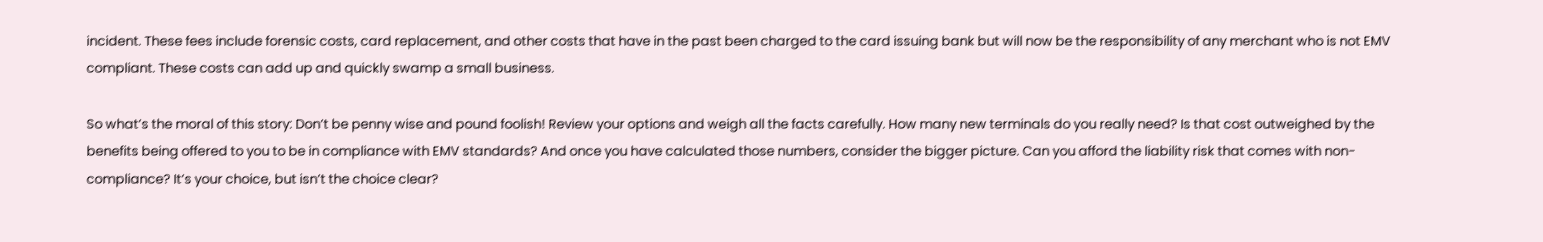incident. These fees include forensic costs, card replacement, and other costs that have in the past been charged to the card issuing bank but will now be the responsibility of any merchant who is not EMV compliant. These costs can add up and quickly swamp a small business.

So what’s the moral of this story: Don’t be penny wise and pound foolish! Review your options and weigh all the facts carefully. How many new terminals do you really need? Is that cost outweighed by the benefits being offered to you to be in compliance with EMV standards? And once you have calculated those numbers, consider the bigger picture. Can you afford the liability risk that comes with non-compliance? It’s your choice, but isn’t the choice clear?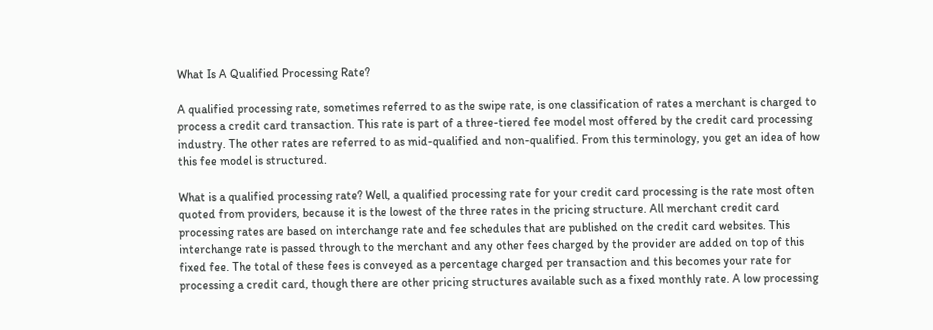What Is A Qualified Processing Rate?

A qualified processing rate, sometimes referred to as the swipe rate, is one classification of rates a merchant is charged to process a credit card transaction. This rate is part of a three-tiered fee model most offered by the credit card processing industry. The other rates are referred to as mid-qualified and non-qualified. From this terminology, you get an idea of how this fee model is structured.

What is a qualified processing rate? Well, a qualified processing rate for your credit card processing is the rate most often quoted from providers, because it is the lowest of the three rates in the pricing structure. All merchant credit card processing rates are based on interchange rate and fee schedules that are published on the credit card websites. This interchange rate is passed through to the merchant and any other fees charged by the provider are added on top of this fixed fee. The total of these fees is conveyed as a percentage charged per transaction and this becomes your rate for processing a credit card, though there are other pricing structures available such as a fixed monthly rate. A low processing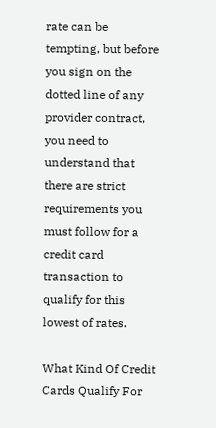rate can be tempting, but before you sign on the dotted line of any provider contract, you need to understand that there are strict requirements you must follow for a credit card transaction to qualify for this lowest of rates.

What Kind Of Credit Cards Qualify For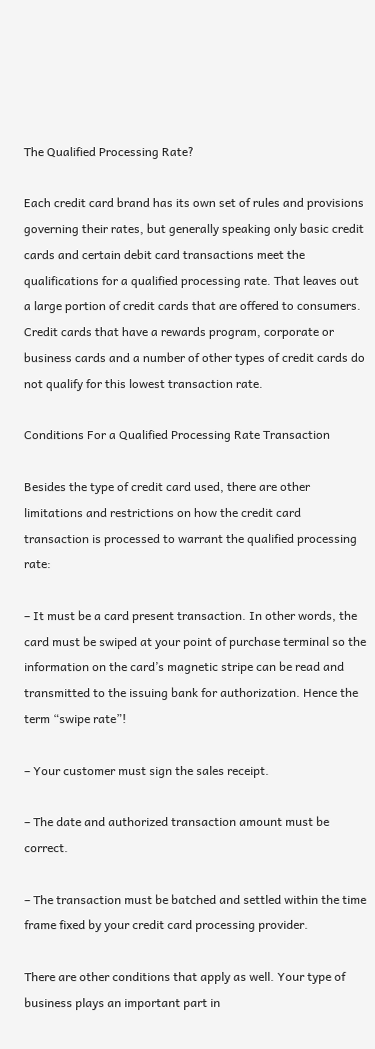The Qualified Processing Rate?

Each credit card brand has its own set of rules and provisions governing their rates, but generally speaking only basic credit cards and certain debit card transactions meet the qualifications for a qualified processing rate. That leaves out a large portion of credit cards that are offered to consumers. Credit cards that have a rewards program, corporate or business cards and a number of other types of credit cards do not qualify for this lowest transaction rate.

Conditions For a Qualified Processing Rate Transaction

Besides the type of credit card used, there are other limitations and restrictions on how the credit card transaction is processed to warrant the qualified processing rate:

– It must be a card present transaction. In other words, the card must be swiped at your point of purchase terminal so the information on the card’s magnetic stripe can be read and transmitted to the issuing bank for authorization. Hence the term “swipe rate”!

– Your customer must sign the sales receipt.

– The date and authorized transaction amount must be correct.

– The transaction must be batched and settled within the time frame fixed by your credit card processing provider.

There are other conditions that apply as well. Your type of business plays an important part in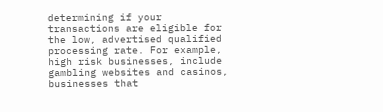determining if your transactions are eligible for the low, advertised qualified processing rate. For example, high risk businesses, include gambling websites and casinos, businesses that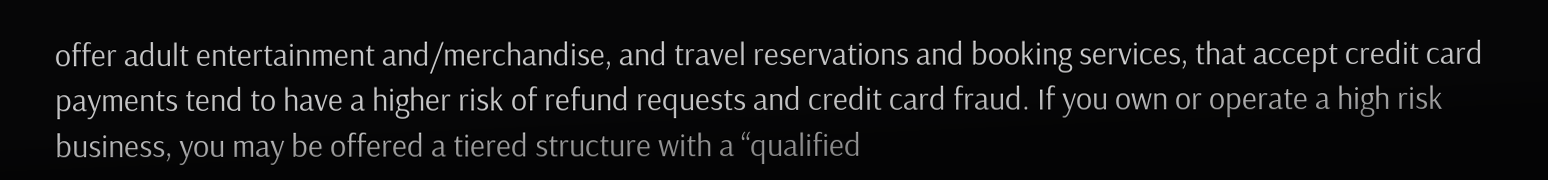offer adult entertainment and/merchandise, and travel reservations and booking services, that accept credit card payments tend to have a higher risk of refund requests and credit card fraud. If you own or operate a high risk business, you may be offered a tiered structure with a “qualified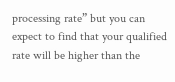processing rate” but you can expect to find that your qualified rate will be higher than the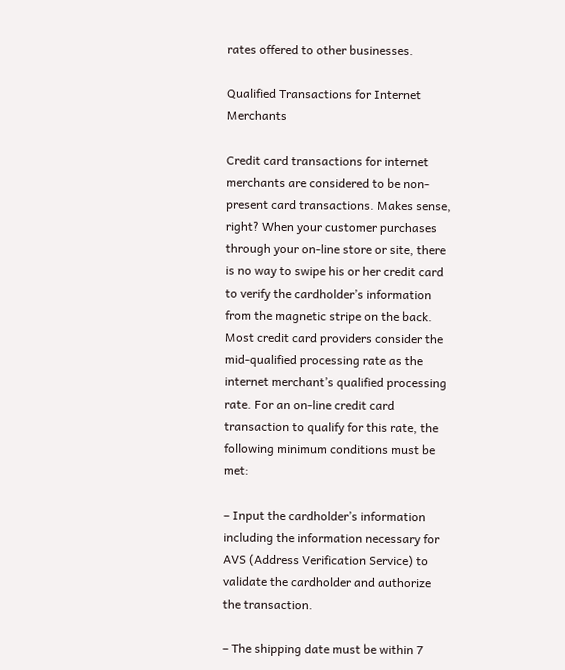rates offered to other businesses.

Qualified Transactions for Internet Merchants

Credit card transactions for internet merchants are considered to be non-present card transactions. Makes sense, right? When your customer purchases through your on-line store or site, there is no way to swipe his or her credit card to verify the cardholder’s information from the magnetic stripe on the back. Most credit card providers consider the mid-qualified processing rate as the internet merchant’s qualified processing rate. For an on-line credit card transaction to qualify for this rate, the following minimum conditions must be met:

– Input the cardholder’s information including the information necessary for AVS (Address Verification Service) to validate the cardholder and authorize the transaction.

– The shipping date must be within 7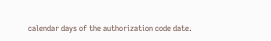calendar days of the authorization code date.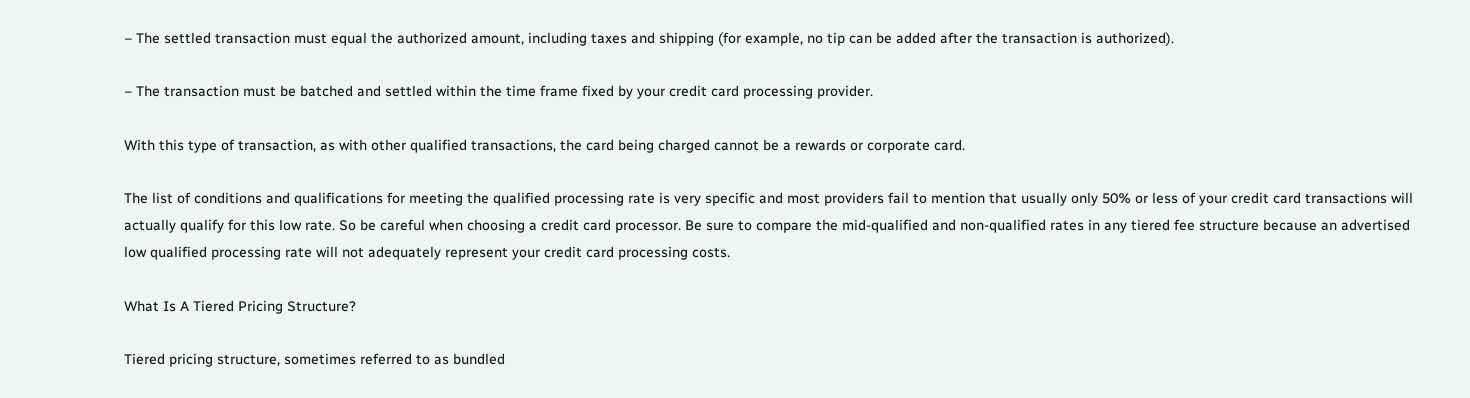– The settled transaction must equal the authorized amount, including taxes and shipping (for example, no tip can be added after the transaction is authorized).

– The transaction must be batched and settled within the time frame fixed by your credit card processing provider.

With this type of transaction, as with other qualified transactions, the card being charged cannot be a rewards or corporate card.

The list of conditions and qualifications for meeting the qualified processing rate is very specific and most providers fail to mention that usually only 50% or less of your credit card transactions will actually qualify for this low rate. So be careful when choosing a credit card processor. Be sure to compare the mid-qualified and non-qualified rates in any tiered fee structure because an advertised low qualified processing rate will not adequately represent your credit card processing costs.

What Is A Tiered Pricing Structure?

Tiered pricing structure, sometimes referred to as bundled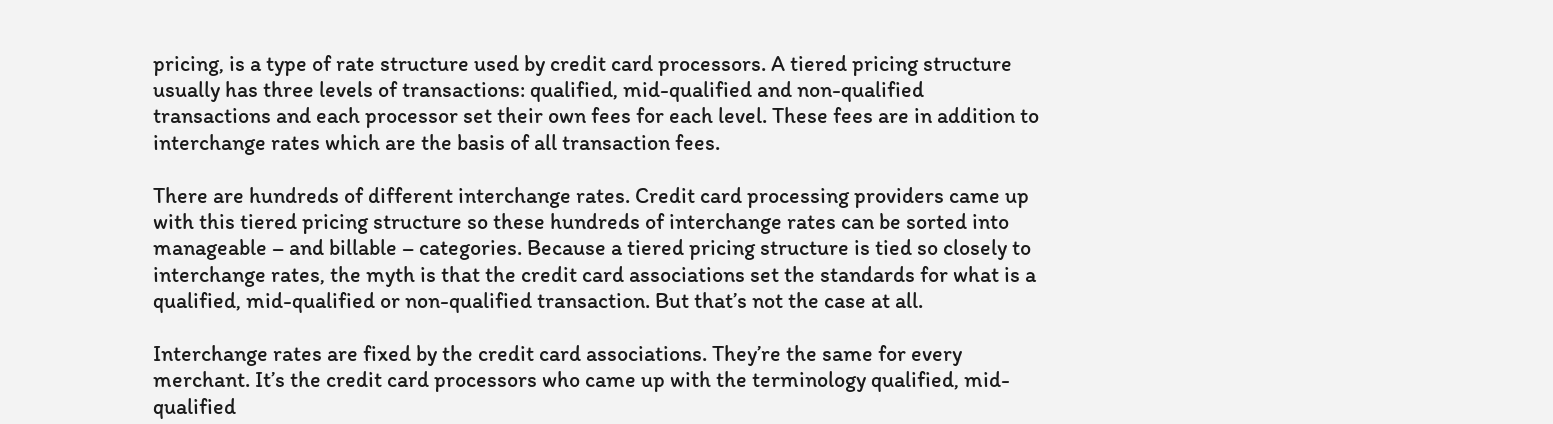pricing, is a type of rate structure used by credit card processors. A tiered pricing structure usually has three levels of transactions: qualified, mid-qualified and non-qualified transactions and each processor set their own fees for each level. These fees are in addition to interchange rates which are the basis of all transaction fees.

There are hundreds of different interchange rates. Credit card processing providers came up with this tiered pricing structure so these hundreds of interchange rates can be sorted into manageable – and billable – categories. Because a tiered pricing structure is tied so closely to interchange rates, the myth is that the credit card associations set the standards for what is a qualified, mid-qualified or non-qualified transaction. But that’s not the case at all.

Interchange rates are fixed by the credit card associations. They’re the same for every merchant. It’s the credit card processors who came up with the terminology qualified, mid-qualified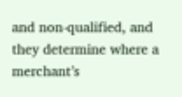and non-qualified, and they determine where a merchant’s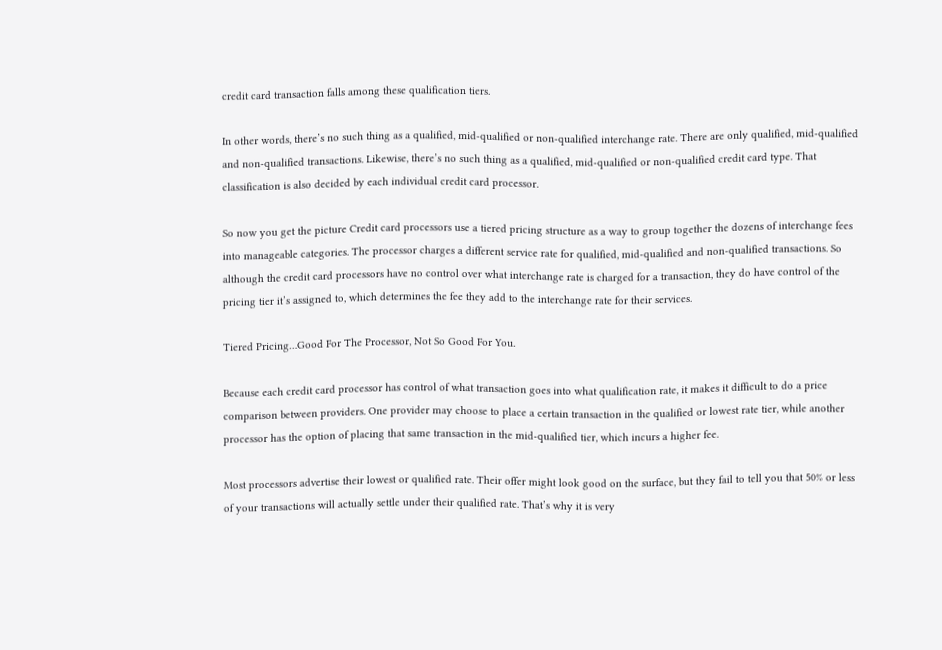credit card transaction falls among these qualification tiers.

In other words, there’s no such thing as a qualified, mid-qualified or non-qualified interchange rate. There are only qualified, mid-qualified and non-qualified transactions. Likewise, there’s no such thing as a qualified, mid-qualified or non-qualified credit card type. That classification is also decided by each individual credit card processor.

So now you get the picture Credit card processors use a tiered pricing structure as a way to group together the dozens of interchange fees into manageable categories. The processor charges a different service rate for qualified, mid-qualified and non-qualified transactions. So although the credit card processors have no control over what interchange rate is charged for a transaction, they do have control of the pricing tier it’s assigned to, which determines the fee they add to the interchange rate for their services.

Tiered Pricing…Good For The Processor, Not So Good For You.

Because each credit card processor has control of what transaction goes into what qualification rate, it makes it difficult to do a price comparison between providers. One provider may choose to place a certain transaction in the qualified or lowest rate tier, while another processor has the option of placing that same transaction in the mid-qualified tier, which incurs a higher fee.

Most processors advertise their lowest or qualified rate. Their offer might look good on the surface, but they fail to tell you that 50% or less of your transactions will actually settle under their qualified rate. That’s why it is very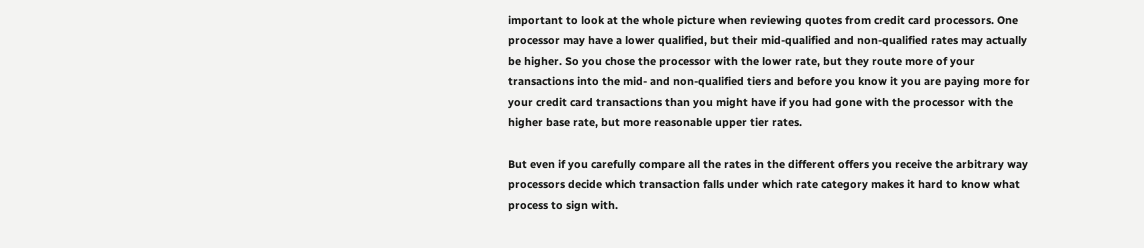important to look at the whole picture when reviewing quotes from credit card processors. One processor may have a lower qualified, but their mid-qualified and non-qualified rates may actually be higher. So you chose the processor with the lower rate, but they route more of your transactions into the mid- and non-qualified tiers and before you know it you are paying more for your credit card transactions than you might have if you had gone with the processor with the higher base rate, but more reasonable upper tier rates.

But even if you carefully compare all the rates in the different offers you receive the arbitrary way processors decide which transaction falls under which rate category makes it hard to know what process to sign with.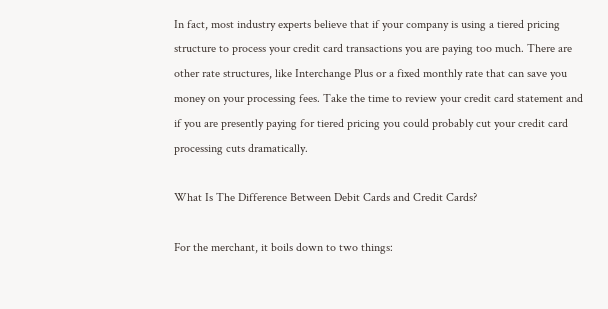In fact, most industry experts believe that if your company is using a tiered pricing structure to process your credit card transactions you are paying too much. There are other rate structures, like Interchange Plus or a fixed monthly rate that can save you money on your processing fees. Take the time to review your credit card statement and if you are presently paying for tiered pricing you could probably cut your credit card processing cuts dramatically.

What Is The Difference Between Debit Cards and Credit Cards?

For the merchant, it boils down to two things: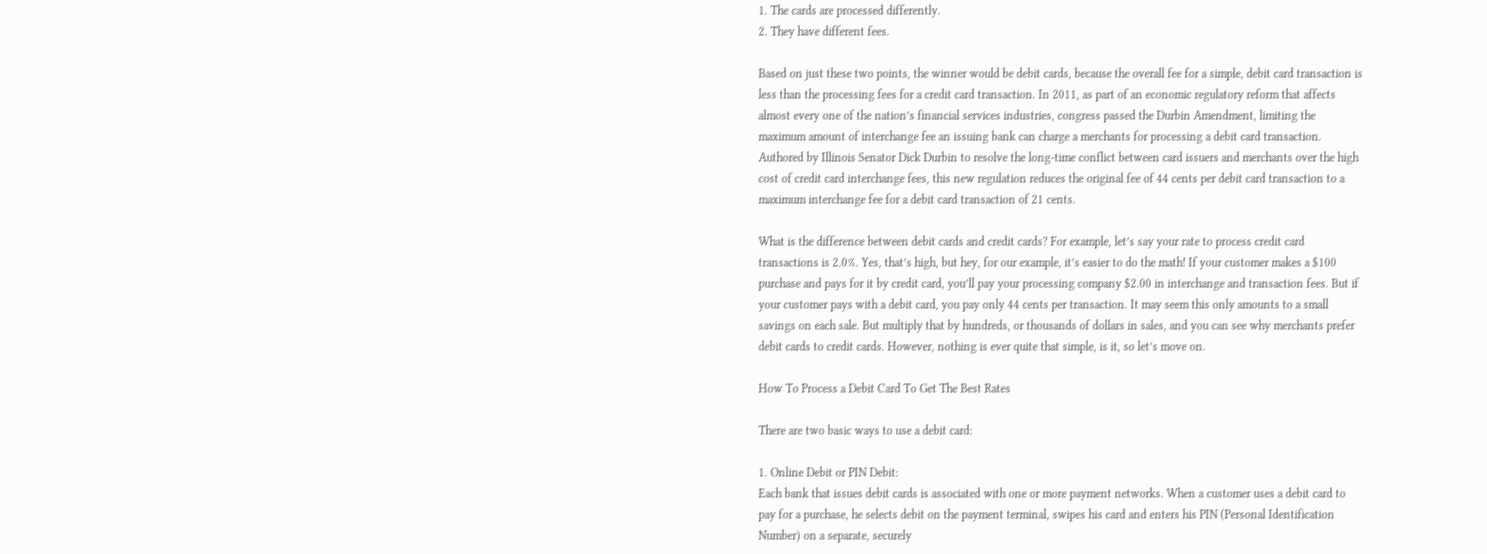1. The cards are processed differently.
2. They have different fees.

Based on just these two points, the winner would be debit cards, because the overall fee for a simple, debit card transaction is less than the processing fees for a credit card transaction. In 2011, as part of an economic regulatory reform that affects almost every one of the nation’s financial services industries, congress passed the Durbin Amendment, limiting the maximum amount of interchange fee an issuing bank can charge a merchants for processing a debit card transaction. Authored by Illinois Senator Dick Durbin to resolve the long-time conflict between card issuers and merchants over the high cost of credit card interchange fees, this new regulation reduces the original fee of 44 cents per debit card transaction to a maximum interchange fee for a debit card transaction of 21 cents.

What is the difference between debit cards and credit cards? For example, let’s say your rate to process credit card transactions is 2.0%. Yes, that’s high, but hey, for our example, it’s easier to do the math! If your customer makes a $100 purchase and pays for it by credit card, you’ll pay your processing company $2.00 in interchange and transaction fees. But if your customer pays with a debit card, you pay only 44 cents per transaction. It may seem this only amounts to a small savings on each sale. But multiply that by hundreds, or thousands of dollars in sales, and you can see why merchants prefer debit cards to credit cards. However, nothing is ever quite that simple, is it, so let’s move on.

How To Process a Debit Card To Get The Best Rates

There are two basic ways to use a debit card:

1. Online Debit or PIN Debit:
Each bank that issues debit cards is associated with one or more payment networks. When a customer uses a debit card to pay for a purchase, he selects debit on the payment terminal, swipes his card and enters his PIN (Personal Identification Number) on a separate, securely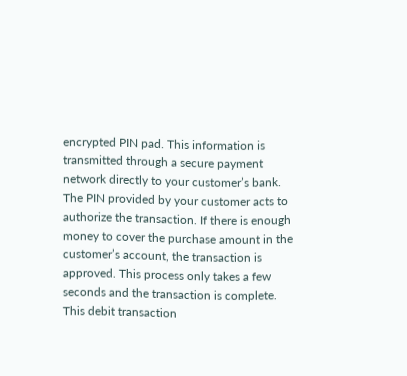encrypted PIN pad. This information is transmitted through a secure payment network directly to your customer’s bank. The PIN provided by your customer acts to authorize the transaction. If there is enough money to cover the purchase amount in the customer’s account, the transaction is approved. This process only takes a few seconds and the transaction is complete. This debit transaction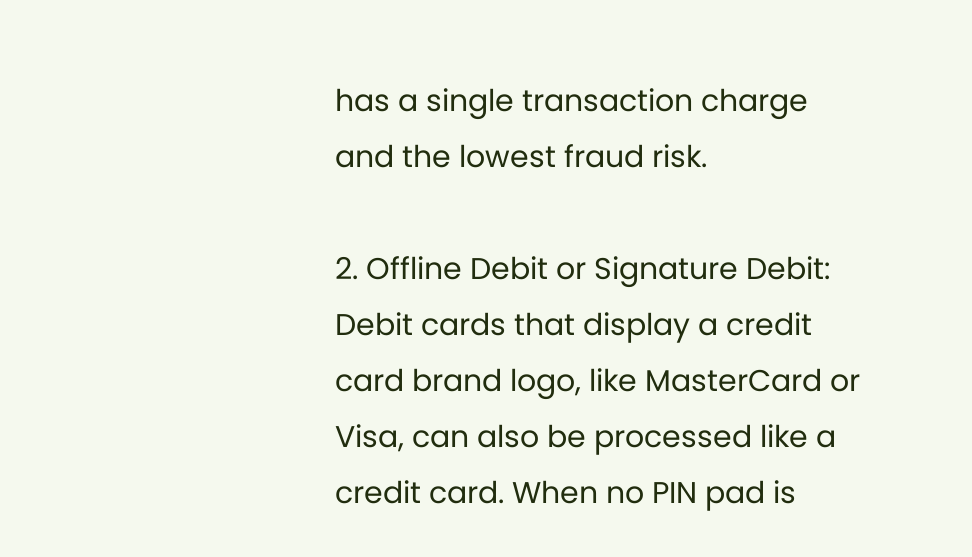has a single transaction charge and the lowest fraud risk.

2. Offline Debit or Signature Debit:
Debit cards that display a credit card brand logo, like MasterCard or Visa, can also be processed like a credit card. When no PIN pad is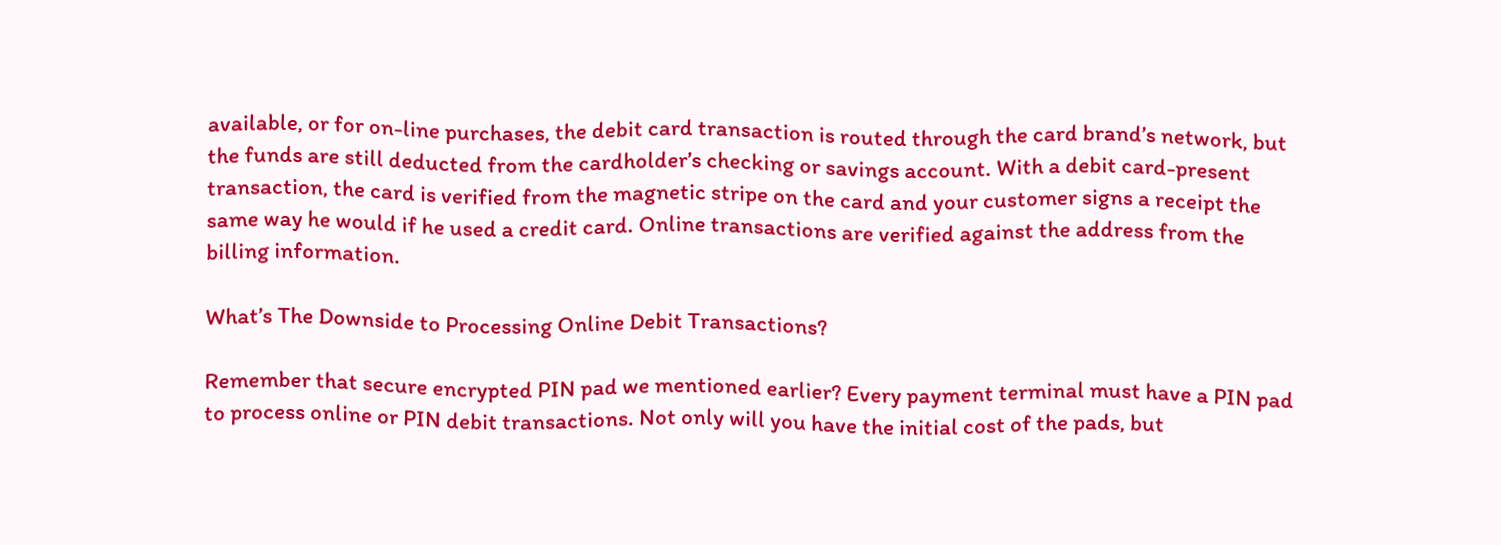available, or for on-line purchases, the debit card transaction is routed through the card brand’s network, but the funds are still deducted from the cardholder’s checking or savings account. With a debit card-present transaction, the card is verified from the magnetic stripe on the card and your customer signs a receipt the same way he would if he used a credit card. Online transactions are verified against the address from the billing information.

What’s The Downside to Processing Online Debit Transactions?

Remember that secure encrypted PIN pad we mentioned earlier? Every payment terminal must have a PIN pad to process online or PIN debit transactions. Not only will you have the initial cost of the pads, but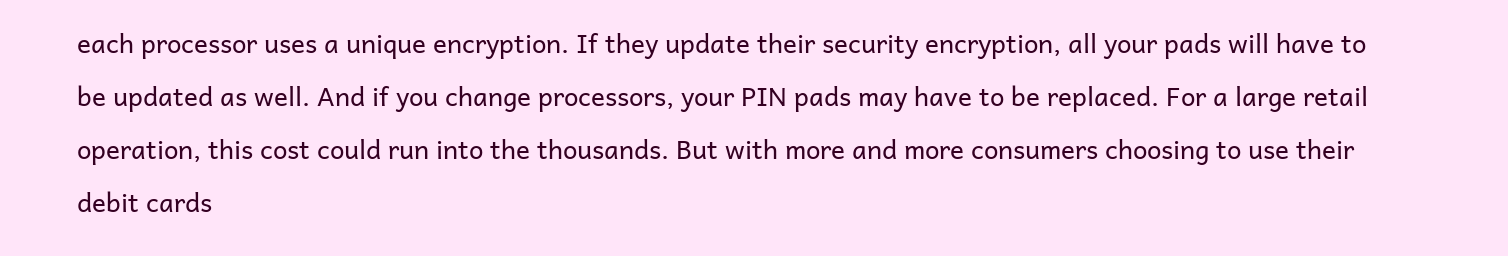each processor uses a unique encryption. If they update their security encryption, all your pads will have to be updated as well. And if you change processors, your PIN pads may have to be replaced. For a large retail operation, this cost could run into the thousands. But with more and more consumers choosing to use their debit cards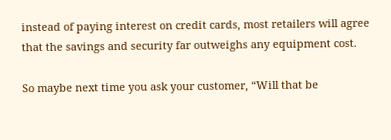instead of paying interest on credit cards, most retailers will agree that the savings and security far outweighs any equipment cost.

So maybe next time you ask your customer, “Will that be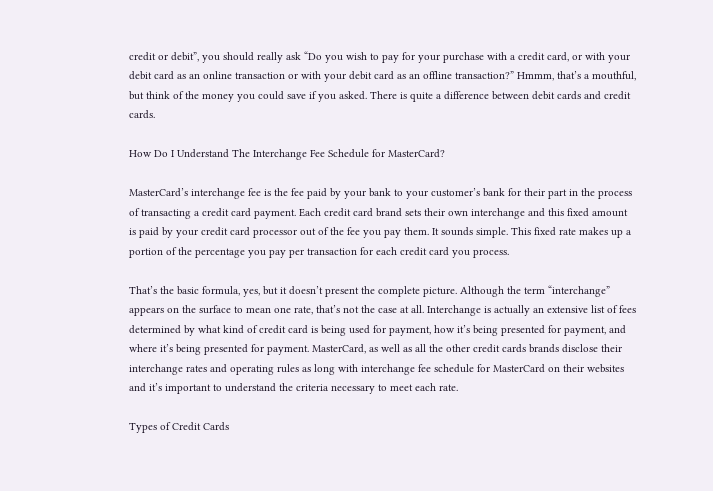credit or debit”, you should really ask “Do you wish to pay for your purchase with a credit card, or with your debit card as an online transaction or with your debit card as an offline transaction?” Hmmm, that’s a mouthful, but think of the money you could save if you asked. There is quite a difference between debit cards and credit cards.

How Do I Understand The Interchange Fee Schedule for MasterCard?

MasterCard’s interchange fee is the fee paid by your bank to your customer’s bank for their part in the process of transacting a credit card payment. Each credit card brand sets their own interchange and this fixed amount is paid by your credit card processor out of the fee you pay them. It sounds simple. This fixed rate makes up a portion of the percentage you pay per transaction for each credit card you process.

That’s the basic formula, yes, but it doesn’t present the complete picture. Although the term “interchange” appears on the surface to mean one rate, that’s not the case at all. Interchange is actually an extensive list of fees determined by what kind of credit card is being used for payment, how it’s being presented for payment, and where it’s being presented for payment. MasterCard, as well as all the other credit cards brands disclose their interchange rates and operating rules as long with interchange fee schedule for MasterCard on their websites and it’s important to understand the criteria necessary to meet each rate.

Types of Credit Cards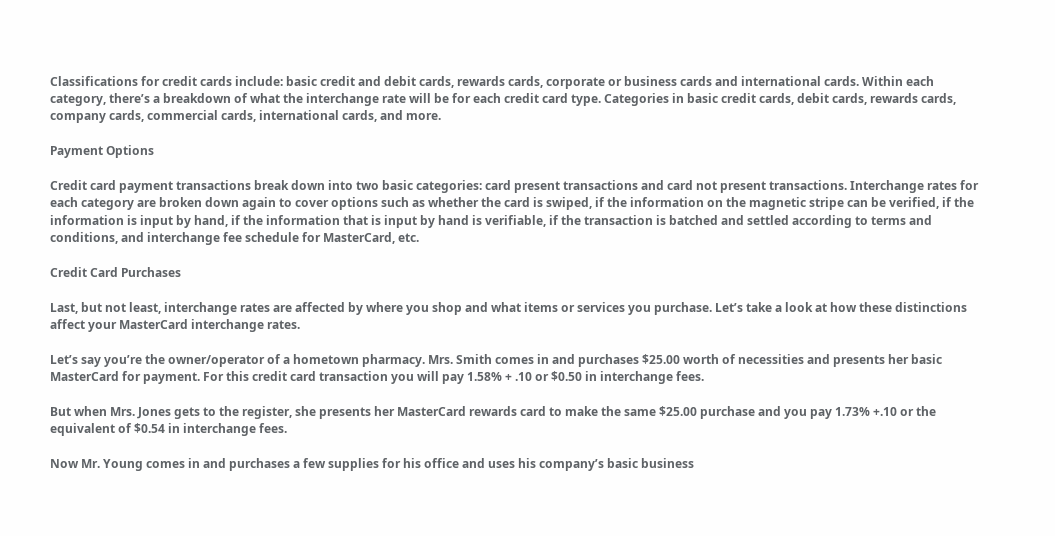Classifications for credit cards include: basic credit and debit cards, rewards cards, corporate or business cards and international cards. Within each category, there’s a breakdown of what the interchange rate will be for each credit card type. Categories in basic credit cards, debit cards, rewards cards, company cards, commercial cards, international cards, and more.

Payment Options

Credit card payment transactions break down into two basic categories: card present transactions and card not present transactions. Interchange rates for each category are broken down again to cover options such as whether the card is swiped, if the information on the magnetic stripe can be verified, if the information is input by hand, if the information that is input by hand is verifiable, if the transaction is batched and settled according to terms and conditions, and interchange fee schedule for MasterCard, etc.

Credit Card Purchases

Last, but not least, interchange rates are affected by where you shop and what items or services you purchase. Let’s take a look at how these distinctions affect your MasterCard interchange rates.

Let’s say you’re the owner/operator of a hometown pharmacy. Mrs. Smith comes in and purchases $25.00 worth of necessities and presents her basic MasterCard for payment. For this credit card transaction you will pay 1.58% + .10 or $0.50 in interchange fees.

But when Mrs. Jones gets to the register, she presents her MasterCard rewards card to make the same $25.00 purchase and you pay 1.73% +.10 or the equivalent of $0.54 in interchange fees.

Now Mr. Young comes in and purchases a few supplies for his office and uses his company’s basic business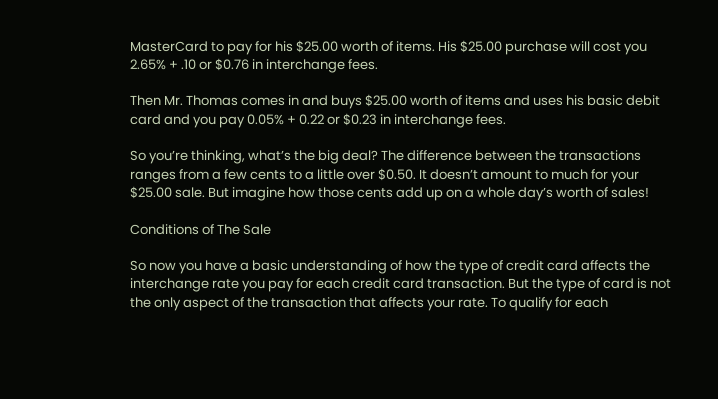MasterCard to pay for his $25.00 worth of items. His $25.00 purchase will cost you 2.65% + .10 or $0.76 in interchange fees.

Then Mr. Thomas comes in and buys $25.00 worth of items and uses his basic debit card and you pay 0.05% + 0.22 or $0.23 in interchange fees.

So you’re thinking, what’s the big deal? The difference between the transactions ranges from a few cents to a little over $0.50. It doesn’t amount to much for your $25.00 sale. But imagine how those cents add up on a whole day’s worth of sales!

Conditions of The Sale

So now you have a basic understanding of how the type of credit card affects the interchange rate you pay for each credit card transaction. But the type of card is not the only aspect of the transaction that affects your rate. To qualify for each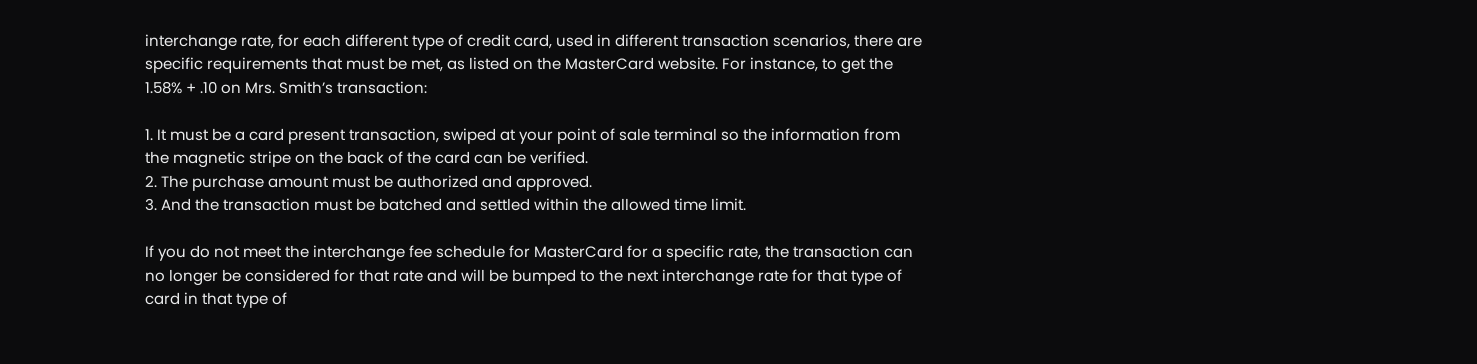interchange rate, for each different type of credit card, used in different transaction scenarios, there are specific requirements that must be met, as listed on the MasterCard website. For instance, to get the 1.58% + .10 on Mrs. Smith’s transaction:

1. It must be a card present transaction, swiped at your point of sale terminal so the information from the magnetic stripe on the back of the card can be verified.
2. The purchase amount must be authorized and approved.
3. And the transaction must be batched and settled within the allowed time limit.

If you do not meet the interchange fee schedule for MasterCard for a specific rate, the transaction can no longer be considered for that rate and will be bumped to the next interchange rate for that type of card in that type of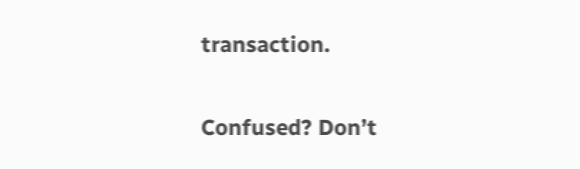transaction.

Confused? Don’t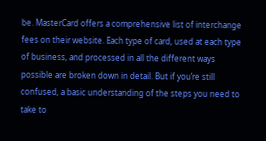be. MasterCard offers a comprehensive list of interchange fees on their website. Each type of card, used at each type of business, and processed in all the different ways possible are broken down in detail. But if you’re still confused, a basic understanding of the steps you need to take to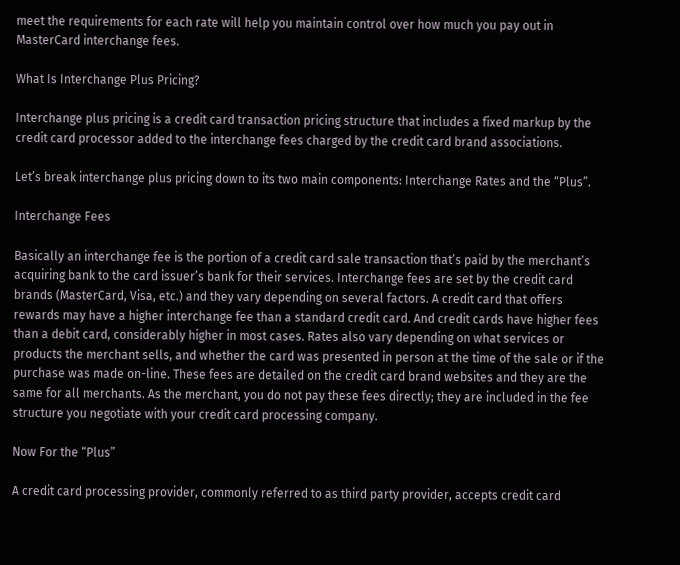meet the requirements for each rate will help you maintain control over how much you pay out in MasterCard interchange fees.

What Is Interchange Plus Pricing?

Interchange plus pricing is a credit card transaction pricing structure that includes a fixed markup by the credit card processor added to the interchange fees charged by the credit card brand associations.

Let’s break interchange plus pricing down to its two main components: Interchange Rates and the “Plus”.

Interchange Fees

Basically an interchange fee is the portion of a credit card sale transaction that’s paid by the merchant’s acquiring bank to the card issuer’s bank for their services. Interchange fees are set by the credit card brands (MasterCard, Visa, etc.) and they vary depending on several factors. A credit card that offers rewards may have a higher interchange fee than a standard credit card. And credit cards have higher fees than a debit card, considerably higher in most cases. Rates also vary depending on what services or products the merchant sells, and whether the card was presented in person at the time of the sale or if the purchase was made on-line. These fees are detailed on the credit card brand websites and they are the same for all merchants. As the merchant, you do not pay these fees directly; they are included in the fee structure you negotiate with your credit card processing company.

Now For the “Plus”

A credit card processing provider, commonly referred to as third party provider, accepts credit card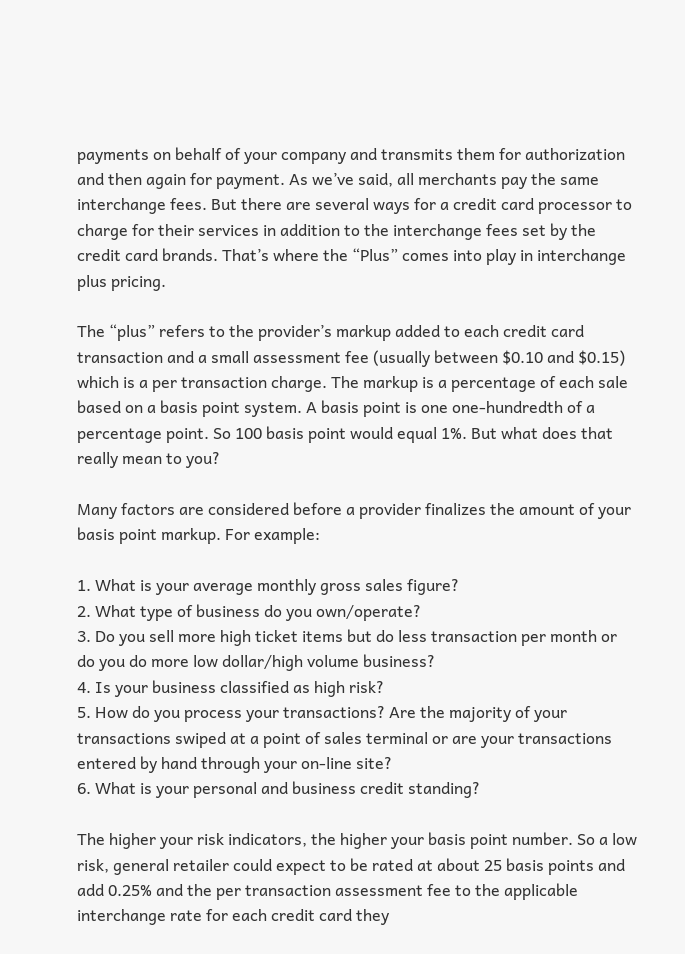payments on behalf of your company and transmits them for authorization and then again for payment. As we’ve said, all merchants pay the same interchange fees. But there are several ways for a credit card processor to charge for their services in addition to the interchange fees set by the credit card brands. That’s where the “Plus” comes into play in interchange plus pricing.

The “plus” refers to the provider’s markup added to each credit card transaction and a small assessment fee (usually between $0.10 and $0.15) which is a per transaction charge. The markup is a percentage of each sale based on a basis point system. A basis point is one one-hundredth of a percentage point. So 100 basis point would equal 1%. But what does that really mean to you?

Many factors are considered before a provider finalizes the amount of your basis point markup. For example:

1. What is your average monthly gross sales figure?
2. What type of business do you own/operate?
3. Do you sell more high ticket items but do less transaction per month or do you do more low dollar/high volume business?
4. Is your business classified as high risk?
5. How do you process your transactions? Are the majority of your transactions swiped at a point of sales terminal or are your transactions entered by hand through your on-line site?
6. What is your personal and business credit standing?

The higher your risk indicators, the higher your basis point number. So a low risk, general retailer could expect to be rated at about 25 basis points and add 0.25% and the per transaction assessment fee to the applicable interchange rate for each credit card they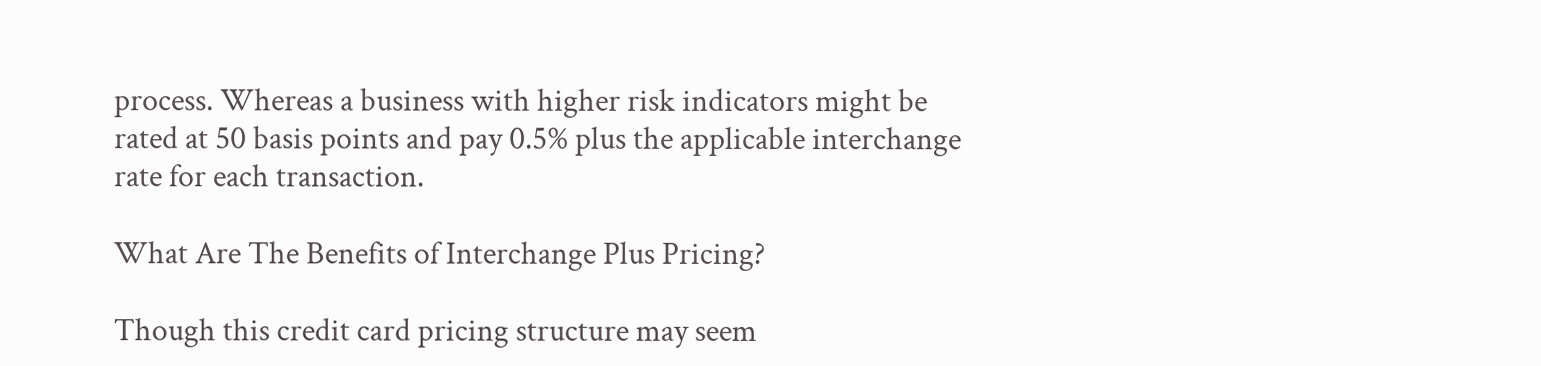process. Whereas a business with higher risk indicators might be rated at 50 basis points and pay 0.5% plus the applicable interchange rate for each transaction.

What Are The Benefits of Interchange Plus Pricing?

Though this credit card pricing structure may seem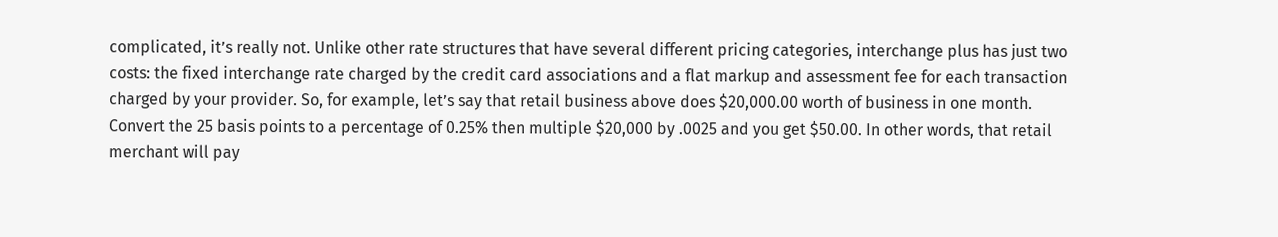complicated, it’s really not. Unlike other rate structures that have several different pricing categories, interchange plus has just two costs: the fixed interchange rate charged by the credit card associations and a flat markup and assessment fee for each transaction charged by your provider. So, for example, let’s say that retail business above does $20,000.00 worth of business in one month. Convert the 25 basis points to a percentage of 0.25% then multiple $20,000 by .0025 and you get $50.00. In other words, that retail merchant will pay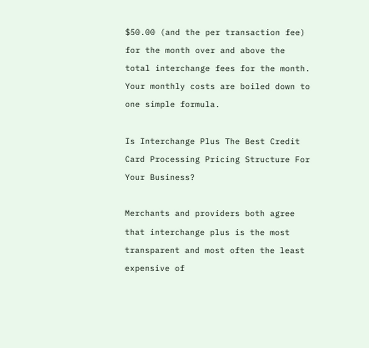$50.00 (and the per transaction fee) for the month over and above the total interchange fees for the month. Your monthly costs are boiled down to one simple formula.

Is Interchange Plus The Best Credit Card Processing Pricing Structure For Your Business?

Merchants and providers both agree that interchange plus is the most transparent and most often the least expensive of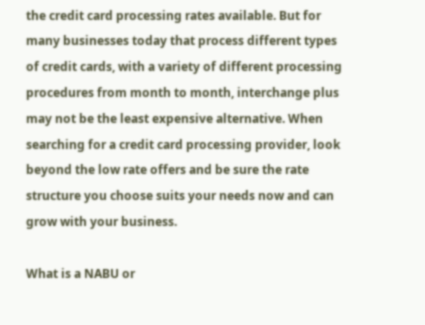the credit card processing rates available. But for many businesses today that process different types of credit cards, with a variety of different processing procedures from month to month, interchange plus may not be the least expensive alternative. When searching for a credit card processing provider, look beyond the low rate offers and be sure the rate structure you choose suits your needs now and can grow with your business.

What is a NABU or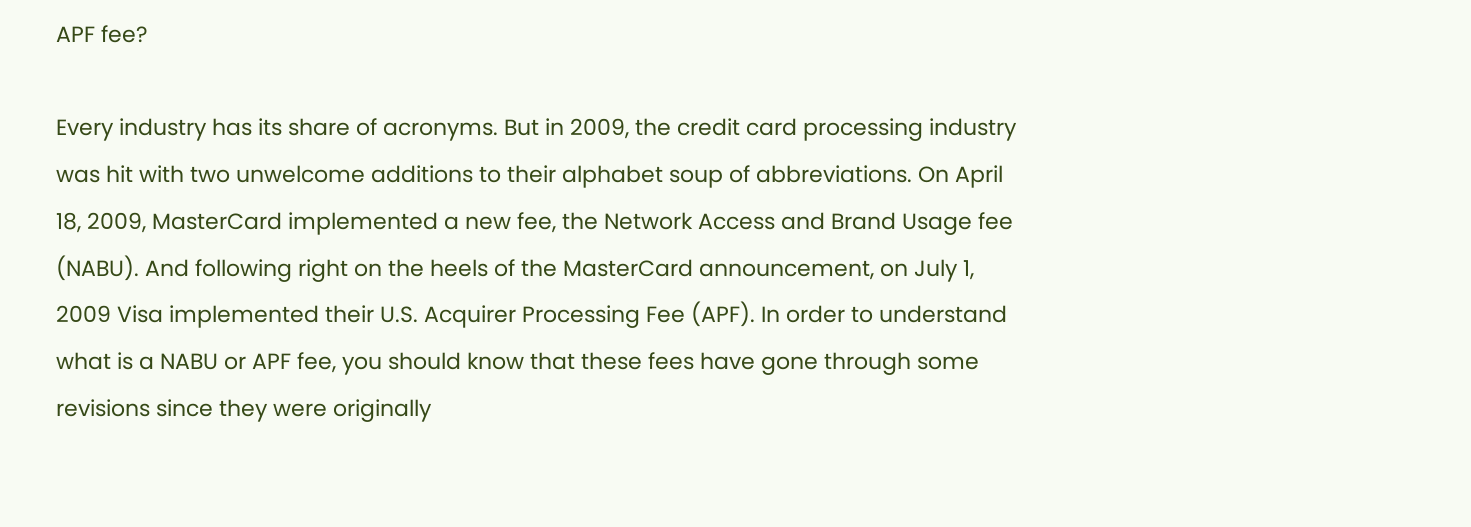APF fee?

Every industry has its share of acronyms. But in 2009, the credit card processing industry was hit with two unwelcome additions to their alphabet soup of abbreviations. On April 18, 2009, MasterCard implemented a new fee, the Network Access and Brand Usage fee (NABU). And following right on the heels of the MasterCard announcement, on July 1, 2009 Visa implemented their U.S. Acquirer Processing Fee (APF). In order to understand what is a NABU or APF fee, you should know that these fees have gone through some revisions since they were originally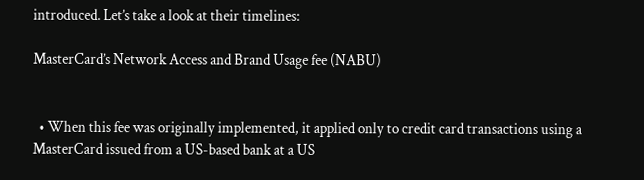introduced. Let’s take a look at their timelines:

MasterCard’s Network Access and Brand Usage fee (NABU)


  • When this fee was originally implemented, it applied only to credit card transactions using a MasterCard issued from a US-based bank at a US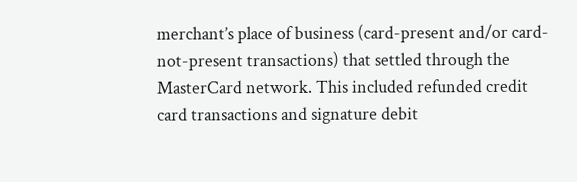merchant’s place of business (card-present and/or card-not-present transactions) that settled through the MasterCard network. This included refunded credit card transactions and signature debit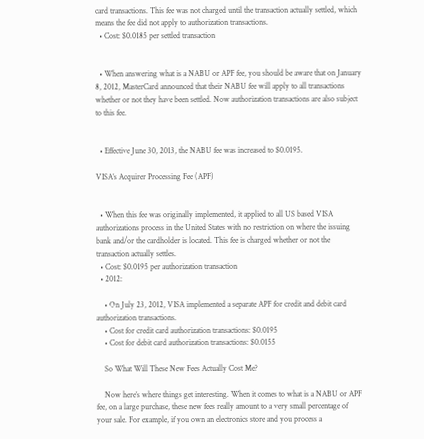card transactions. This fee was not charged until the transaction actually settled, which means the fee did not apply to authorization transactions.
  • Cost: $0.0185 per settled transaction


  • When answering what is a NABU or APF fee, you should be aware that on January 8, 2012, MasterCard announced that their NABU fee will apply to all transactions whether or not they have been settled. Now authorization transactions are also subject to this fee.


  • Effective June 30, 2013, the NABU fee was increased to $0.0195.

VISA’s Acquirer Processing Fee (APF)


  • When this fee was originally implemented, it applied to all US based VISA authorizations process in the United States with no restriction on where the issuing bank and/or the cardholder is located. This fee is charged whether or not the transaction actually settles.
  • Cost: $0.0195 per authorization transaction
  • 2012:

    • On July 23, 2012, VISA implemented a separate APF for credit and debit card authorization transactions.
    • Cost for credit card authorization transactions: $0.0195
    • Cost for debit card authorization transactions: $0.0155

    So What Will These New Fees Actually Cost Me?

    Now here’s where things get interesting. When it comes to what is a NABU or APF fee, on a large purchase, these new fees really amount to a very small percentage of your sale. For example, if you own an electronics store and you process a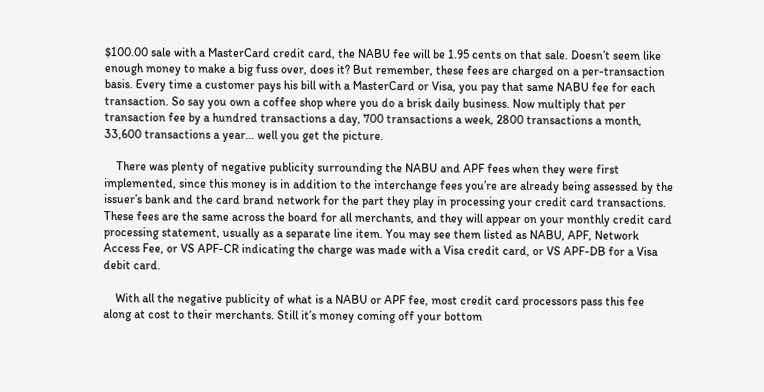$100.00 sale with a MasterCard credit card, the NABU fee will be 1.95 cents on that sale. Doesn’t seem like enough money to make a big fuss over, does it? But remember, these fees are charged on a per-transaction basis. Every time a customer pays his bill with a MasterCard or Visa, you pay that same NABU fee for each transaction. So say you own a coffee shop where you do a brisk daily business. Now multiply that per transaction fee by a hundred transactions a day, 700 transactions a week, 2800 transactions a month, 33,600 transactions a year… well you get the picture.

    There was plenty of negative publicity surrounding the NABU and APF fees when they were first implemented, since this money is in addition to the interchange fees you’re are already being assessed by the issuer’s bank and the card brand network for the part they play in processing your credit card transactions. These fees are the same across the board for all merchants, and they will appear on your monthly credit card processing statement, usually as a separate line item. You may see them listed as NABU, APF, Network Access Fee, or VS APF-CR indicating the charge was made with a Visa credit card, or VS APF-DB for a Visa debit card.

    With all the negative publicity of what is a NABU or APF fee, most credit card processors pass this fee along at cost to their merchants. Still it’s money coming off your bottom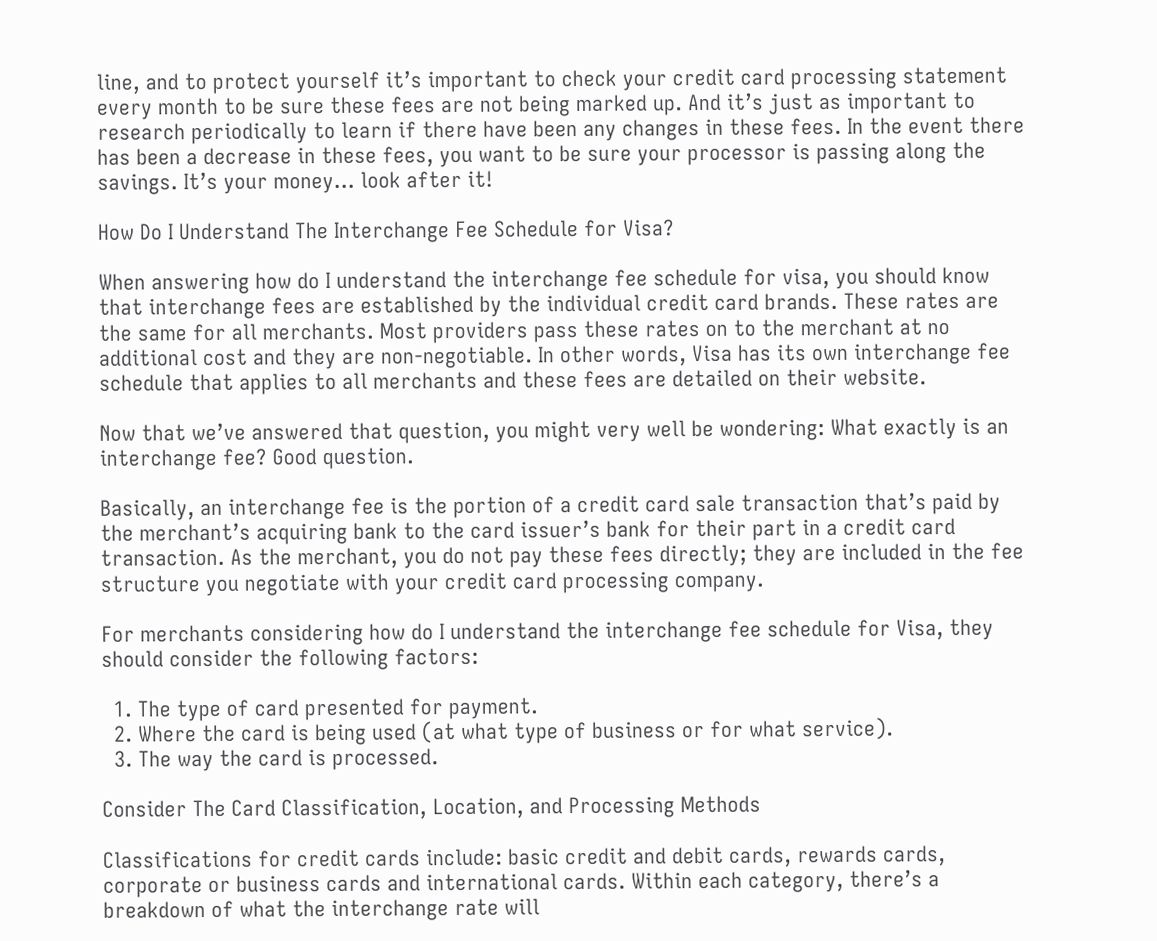line, and to protect yourself it’s important to check your credit card processing statement every month to be sure these fees are not being marked up. And it’s just as important to research periodically to learn if there have been any changes in these fees. In the event there has been a decrease in these fees, you want to be sure your processor is passing along the savings. It’s your money… look after it!

How Do I Understand The Interchange Fee Schedule for Visa?

When answering how do I understand the interchange fee schedule for visa, you should know that interchange fees are established by the individual credit card brands. These rates are the same for all merchants. Most providers pass these rates on to the merchant at no additional cost and they are non-negotiable. In other words, Visa has its own interchange fee schedule that applies to all merchants and these fees are detailed on their website.

Now that we’ve answered that question, you might very well be wondering: What exactly is an interchange fee? Good question.

Basically, an interchange fee is the portion of a credit card sale transaction that’s paid by the merchant’s acquiring bank to the card issuer’s bank for their part in a credit card transaction. As the merchant, you do not pay these fees directly; they are included in the fee structure you negotiate with your credit card processing company.

For merchants considering how do I understand the interchange fee schedule for Visa, they should consider the following factors:

  1. The type of card presented for payment.
  2. Where the card is being used (at what type of business or for what service).
  3. The way the card is processed.

Consider The Card Classification, Location, and Processing Methods

Classifications for credit cards include: basic credit and debit cards, rewards cards, corporate or business cards and international cards. Within each category, there’s a breakdown of what the interchange rate will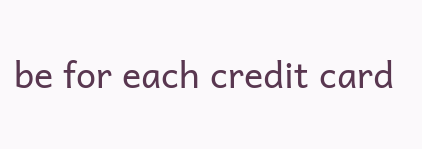be for each credit card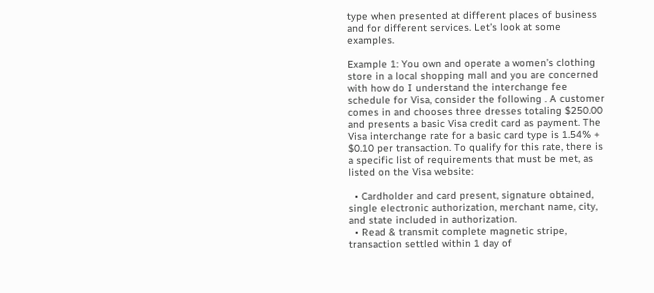type when presented at different places of business and for different services. Let’s look at some examples.

Example 1: You own and operate a women’s clothing store in a local shopping mall and you are concerned with how do I understand the interchange fee schedule for Visa, consider the following . A customer comes in and chooses three dresses totaling $250.00 and presents a basic Visa credit card as payment. The Visa interchange rate for a basic card type is 1.54% + $0.10 per transaction. To qualify for this rate, there is a specific list of requirements that must be met, as listed on the Visa website:

  • Cardholder and card present, signature obtained, single electronic authorization, merchant name, city, and state included in authorization.
  • Read & transmit complete magnetic stripe, transaction settled within 1 day of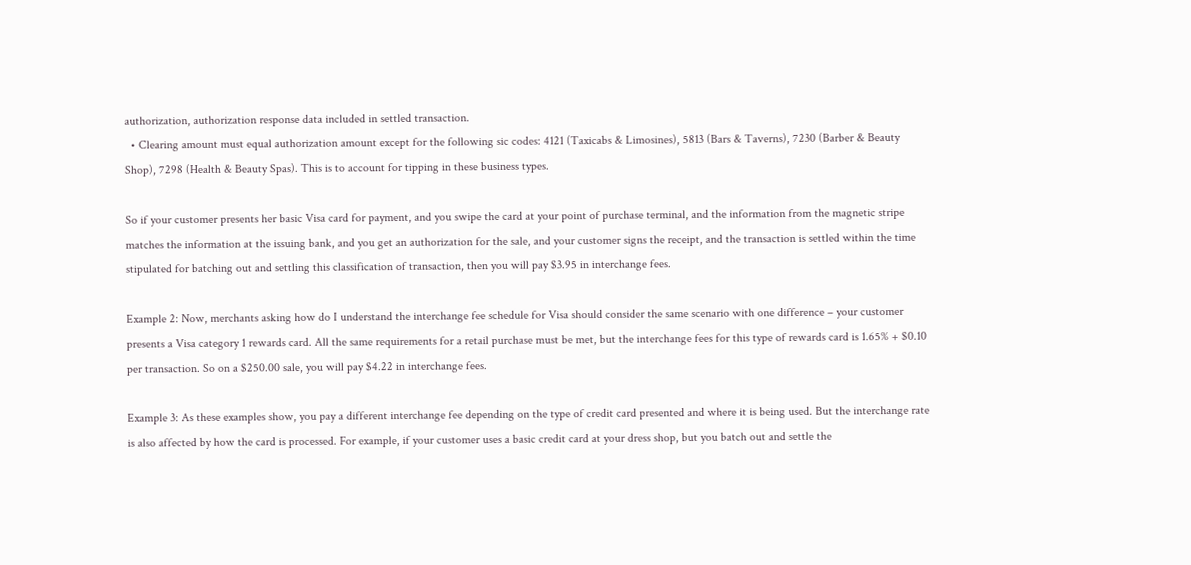authorization, authorization response data included in settled transaction.
  • Clearing amount must equal authorization amount except for the following sic codes: 4121 (Taxicabs & Limosines), 5813 (Bars & Taverns), 7230 (Barber & Beauty Shop), 7298 (Health & Beauty Spas). This is to account for tipping in these business types.

So if your customer presents her basic Visa card for payment, and you swipe the card at your point of purchase terminal, and the information from the magnetic stripe matches the information at the issuing bank, and you get an authorization for the sale, and your customer signs the receipt, and the transaction is settled within the time stipulated for batching out and settling this classification of transaction, then you will pay $3.95 in interchange fees.

Example 2: Now, merchants asking how do I understand the interchange fee schedule for Visa should consider the same scenario with one difference – your customer presents a Visa category 1 rewards card. All the same requirements for a retail purchase must be met, but the interchange fees for this type of rewards card is 1.65% + $0.10 per transaction. So on a $250.00 sale, you will pay $4.22 in interchange fees.

Example 3: As these examples show, you pay a different interchange fee depending on the type of credit card presented and where it is being used. But the interchange rate is also affected by how the card is processed. For example, if your customer uses a basic credit card at your dress shop, but you batch out and settle the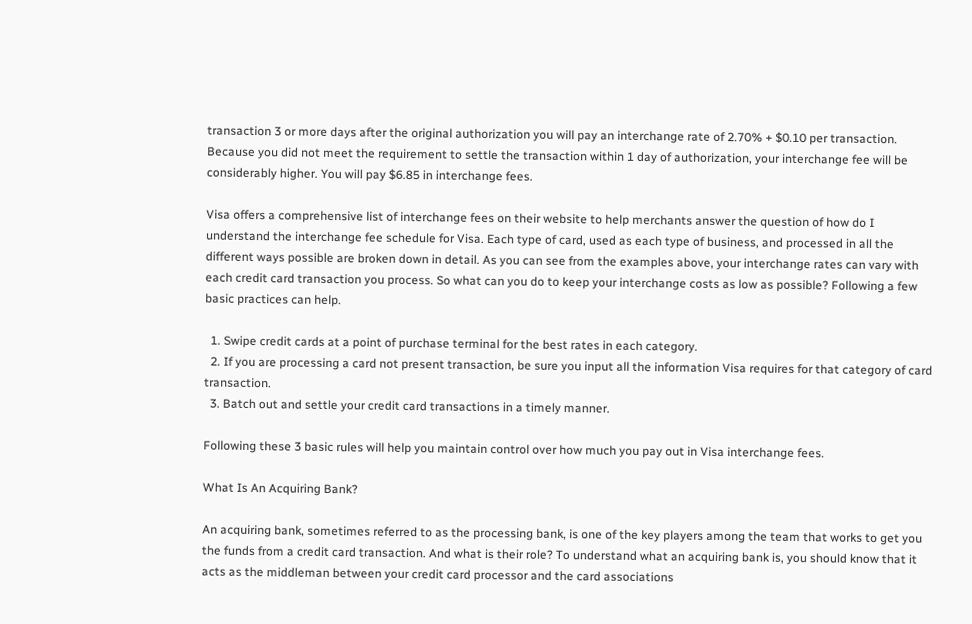transaction 3 or more days after the original authorization you will pay an interchange rate of 2.70% + $0.10 per transaction. Because you did not meet the requirement to settle the transaction within 1 day of authorization, your interchange fee will be considerably higher. You will pay $6.85 in interchange fees.

Visa offers a comprehensive list of interchange fees on their website to help merchants answer the question of how do I understand the interchange fee schedule for Visa. Each type of card, used as each type of business, and processed in all the different ways possible are broken down in detail. As you can see from the examples above, your interchange rates can vary with each credit card transaction you process. So what can you do to keep your interchange costs as low as possible? Following a few basic practices can help.

  1. Swipe credit cards at a point of purchase terminal for the best rates in each category.
  2. If you are processing a card not present transaction, be sure you input all the information Visa requires for that category of card transaction.
  3. Batch out and settle your credit card transactions in a timely manner.

Following these 3 basic rules will help you maintain control over how much you pay out in Visa interchange fees.

What Is An Acquiring Bank?

An acquiring bank, sometimes referred to as the processing bank, is one of the key players among the team that works to get you the funds from a credit card transaction. And what is their role? To understand what an acquiring bank is, you should know that it acts as the middleman between your credit card processor and the card associations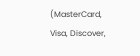(MasterCard, Visa, Discover,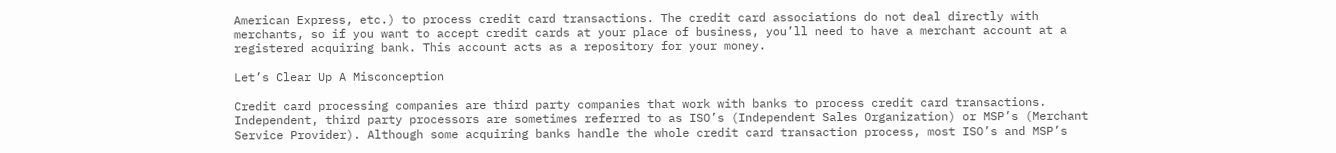American Express, etc.) to process credit card transactions. The credit card associations do not deal directly with merchants, so if you want to accept credit cards at your place of business, you’ll need to have a merchant account at a registered acquiring bank. This account acts as a repository for your money.

Let’s Clear Up A Misconception

Credit card processing companies are third party companies that work with banks to process credit card transactions. Independent, third party processors are sometimes referred to as ISO’s (Independent Sales Organization) or MSP’s (Merchant Service Provider). Although some acquiring banks handle the whole credit card transaction process, most ISO’s and MSP’s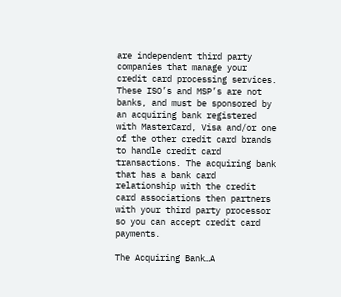are independent third party companies that manage your credit card processing services. These ISO’s and MSP’s are not banks, and must be sponsored by an acquiring bank registered with MasterCard, Visa and/or one of the other credit card brands to handle credit card transactions. The acquiring bank that has a bank card relationship with the credit card associations then partners with your third party processor so you can accept credit card payments.

The Acquiring Bank…A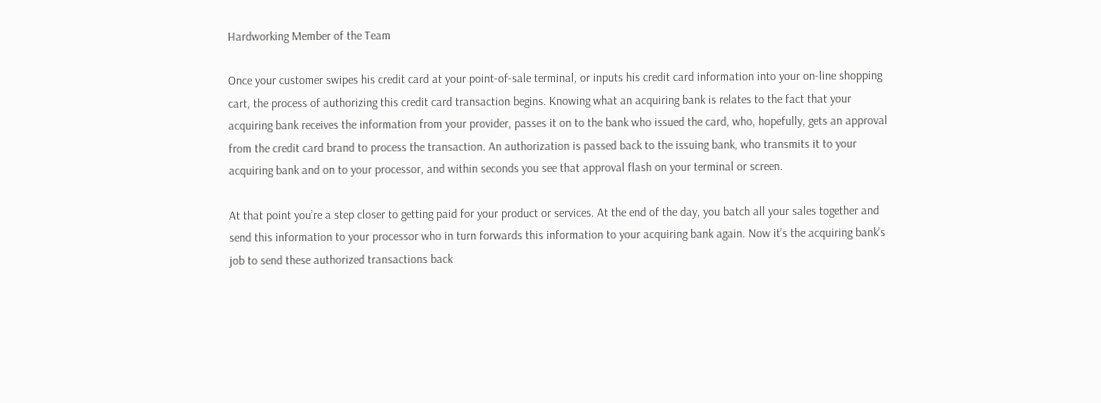Hardworking Member of the Team

Once your customer swipes his credit card at your point-of-sale terminal, or inputs his credit card information into your on-line shopping cart, the process of authorizing this credit card transaction begins. Knowing what an acquiring bank is relates to the fact that your acquiring bank receives the information from your provider, passes it on to the bank who issued the card, who, hopefully, gets an approval from the credit card brand to process the transaction. An authorization is passed back to the issuing bank, who transmits it to your acquiring bank and on to your processor, and within seconds you see that approval flash on your terminal or screen.

At that point you’re a step closer to getting paid for your product or services. At the end of the day, you batch all your sales together and send this information to your processor who in turn forwards this information to your acquiring bank again. Now it’s the acquiring bank’s job to send these authorized transactions back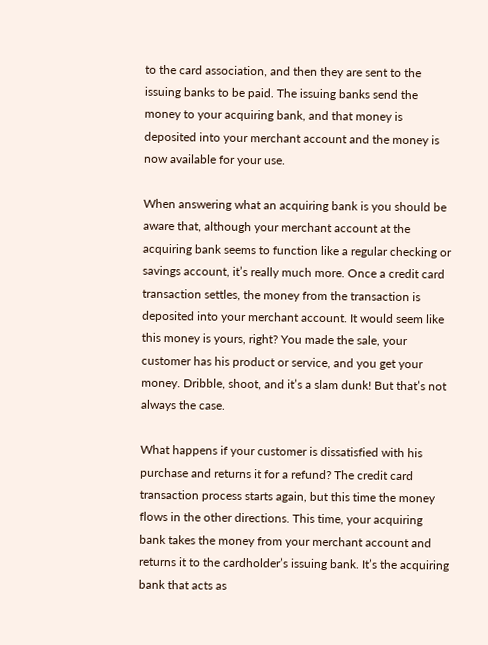to the card association, and then they are sent to the issuing banks to be paid. The issuing banks send the money to your acquiring bank, and that money is deposited into your merchant account and the money is now available for your use.

When answering what an acquiring bank is you should be aware that, although your merchant account at the acquiring bank seems to function like a regular checking or savings account, it’s really much more. Once a credit card transaction settles, the money from the transaction is deposited into your merchant account. It would seem like this money is yours, right? You made the sale, your customer has his product or service, and you get your money. Dribble, shoot, and it’s a slam dunk! But that’s not always the case.

What happens if your customer is dissatisfied with his purchase and returns it for a refund? The credit card transaction process starts again, but this time the money flows in the other directions. This time, your acquiring bank takes the money from your merchant account and returns it to the cardholder’s issuing bank. It’s the acquiring bank that acts as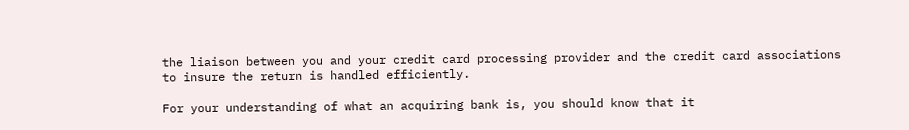the liaison between you and your credit card processing provider and the credit card associations to insure the return is handled efficiently.

For your understanding of what an acquiring bank is, you should know that it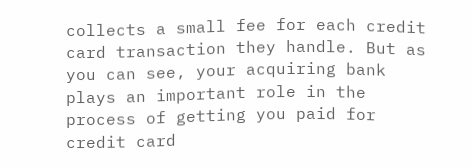collects a small fee for each credit card transaction they handle. But as you can see, your acquiring bank plays an important role in the process of getting you paid for credit card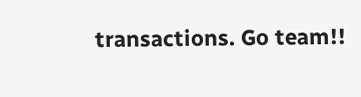transactions. Go team!!